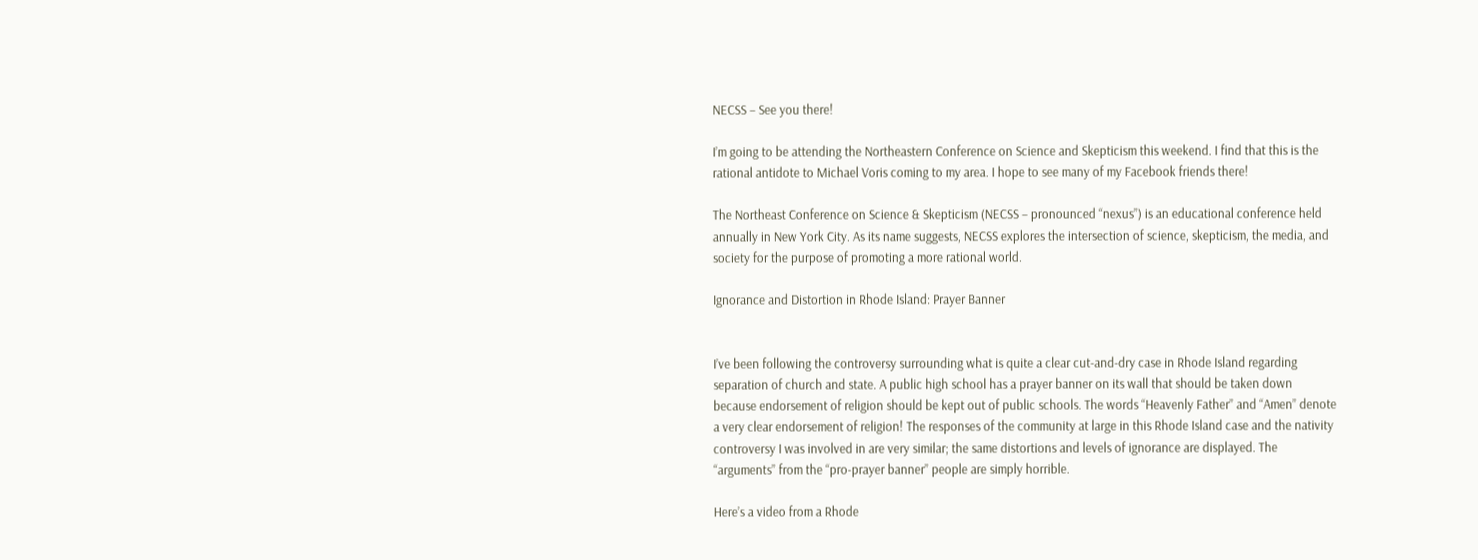NECSS – See you there!

I’m going to be attending the Northeastern Conference on Science and Skepticism this weekend. I find that this is the rational antidote to Michael Voris coming to my area. I hope to see many of my Facebook friends there!

The Northeast Conference on Science & Skepticism (NECSS – pronounced “nexus”) is an educational conference held annually in New York City. As its name suggests, NECSS explores the intersection of science, skepticism, the media, and society for the purpose of promoting a more rational world.

Ignorance and Distortion in Rhode Island: Prayer Banner


I’ve been following the controversy surrounding what is quite a clear cut-and-dry case in Rhode Island regarding separation of church and state. A public high school has a prayer banner on its wall that should be taken down because endorsement of religion should be kept out of public schools. The words “Heavenly Father” and “Amen” denote a very clear endorsement of religion! The responses of the community at large in this Rhode Island case and the nativity controversy I was involved in are very similar; the same distortions and levels of ignorance are displayed. The “arguments” from the “pro-prayer banner” people are simply horrible.

Here’s a video from a Rhode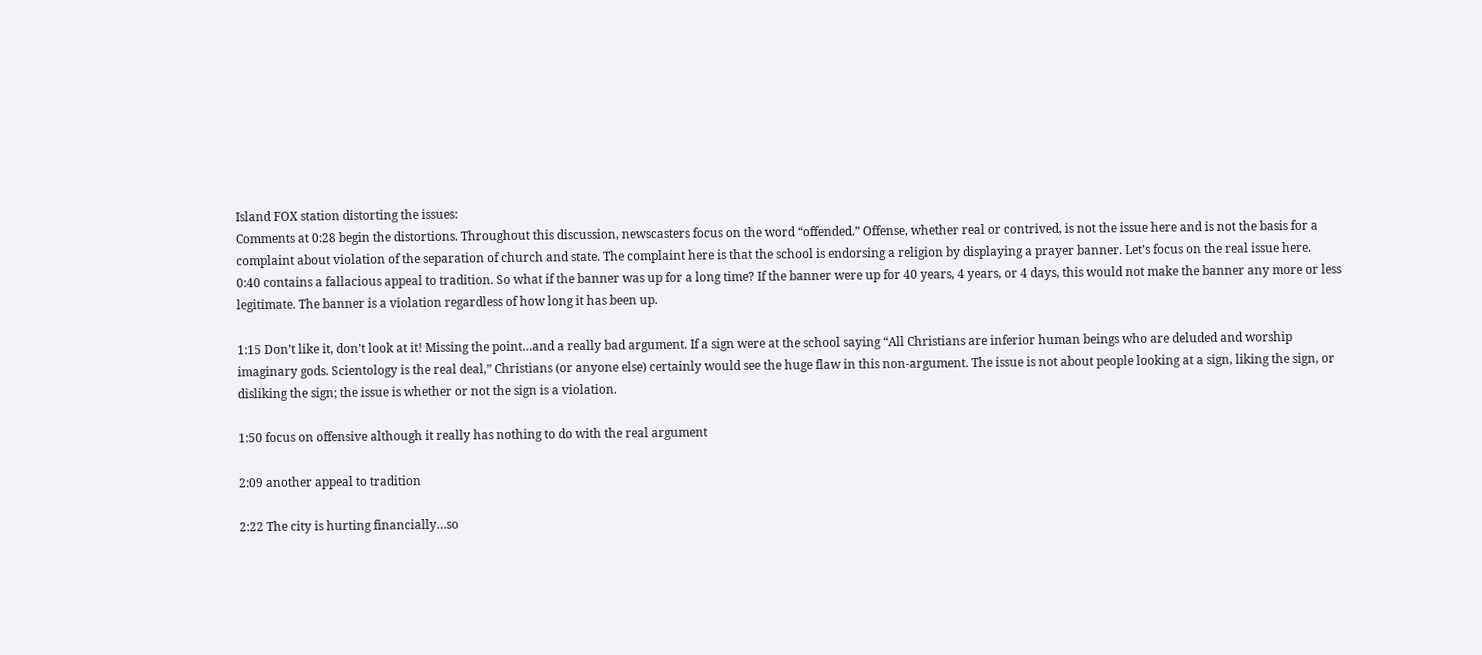Island FOX station distorting the issues:
Comments at 0:28 begin the distortions. Throughout this discussion, newscasters focus on the word “offended.” Offense, whether real or contrived, is not the issue here and is not the basis for a complaint about violation of the separation of church and state. The complaint here is that the school is endorsing a religion by displaying a prayer banner. Let’s focus on the real issue here.
0:40 contains a fallacious appeal to tradition. So what if the banner was up for a long time? If the banner were up for 40 years, 4 years, or 4 days, this would not make the banner any more or less legitimate. The banner is a violation regardless of how long it has been up.

1:15 Don’t like it, don’t look at it! Missing the point…and a really bad argument. If a sign were at the school saying “All Christians are inferior human beings who are deluded and worship imaginary gods. Scientology is the real deal,” Christians (or anyone else) certainly would see the huge flaw in this non-argument. The issue is not about people looking at a sign, liking the sign, or disliking the sign; the issue is whether or not the sign is a violation.

1:50 focus on offensive although it really has nothing to do with the real argument

2:09 another appeal to tradition

2:22 The city is hurting financially…so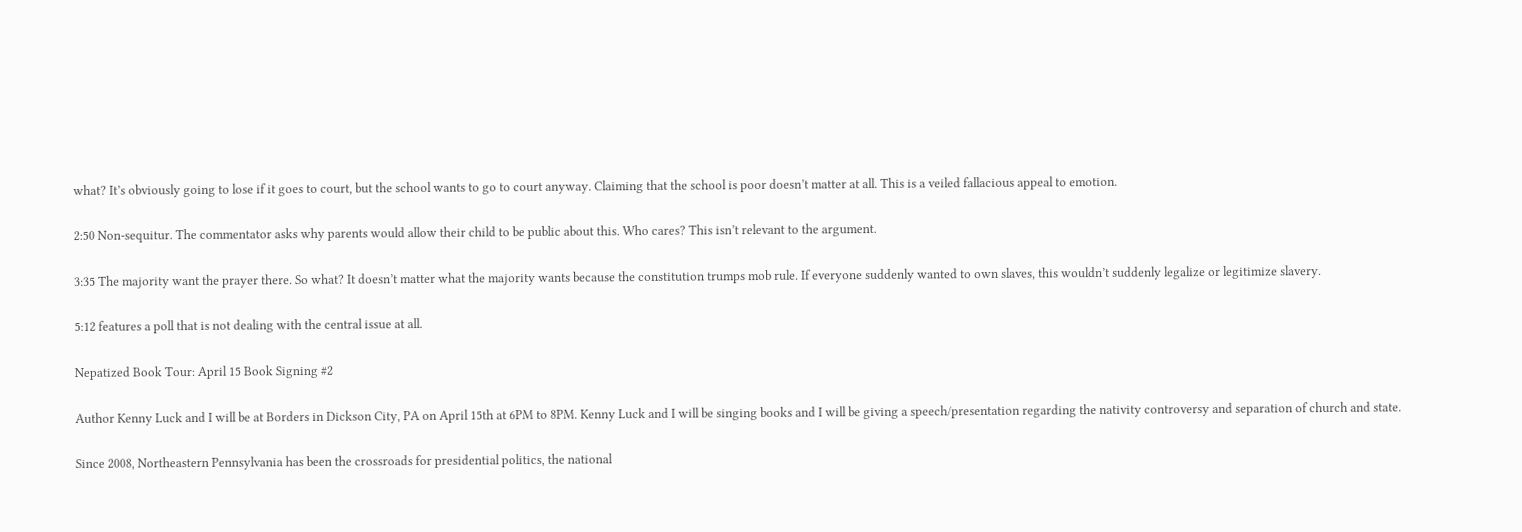what? It’s obviously going to lose if it goes to court, but the school wants to go to court anyway. Claiming that the school is poor doesn’t matter at all. This is a veiled fallacious appeal to emotion.

2:50 Non-sequitur. The commentator asks why parents would allow their child to be public about this. Who cares? This isn’t relevant to the argument.

3:35 The majority want the prayer there. So what? It doesn’t matter what the majority wants because the constitution trumps mob rule. If everyone suddenly wanted to own slaves, this wouldn’t suddenly legalize or legitimize slavery.

5:12 features a poll that is not dealing with the central issue at all.

Nepatized Book Tour: April 15 Book Signing #2

Author Kenny Luck and I will be at Borders in Dickson City, PA on April 15th at 6PM to 8PM. Kenny Luck and I will be singing books and I will be giving a speech/presentation regarding the nativity controversy and separation of church and state.

Since 2008, Northeastern Pennsylvania has been the crossroads for presidential politics, the national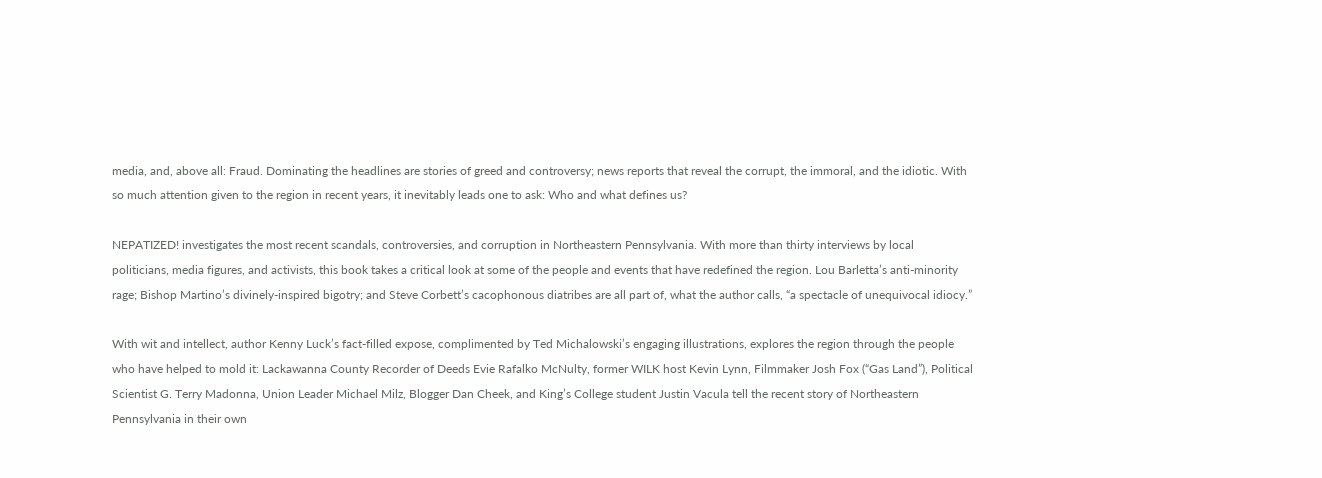media, and, above all: Fraud. Dominating the headlines are stories of greed and controversy; news reports that reveal the corrupt, the immoral, and the idiotic. With so much attention given to the region in recent years, it inevitably leads one to ask: Who and what defines us?

NEPATIZED! investigates the most recent scandals, controversies, and corruption in Northeastern Pennsylvania. With more than thirty interviews by local politicians, media figures, and activists, this book takes a critical look at some of the people and events that have redefined the region. Lou Barletta’s anti-minority rage; Bishop Martino’s divinely-inspired bigotry; and Steve Corbett’s cacophonous diatribes are all part of, what the author calls, “a spectacle of unequivocal idiocy.”

With wit and intellect, author Kenny Luck’s fact-filled expose, complimented by Ted Michalowski’s engaging illustrations, explores the region through the people who have helped to mold it: Lackawanna County Recorder of Deeds Evie Rafalko McNulty, former WILK host Kevin Lynn, Filmmaker Josh Fox (“Gas Land”), Political Scientist G. Terry Madonna, Union Leader Michael Milz, Blogger Dan Cheek, and King’s College student Justin Vacula tell the recent story of Northeastern Pennsylvania in their own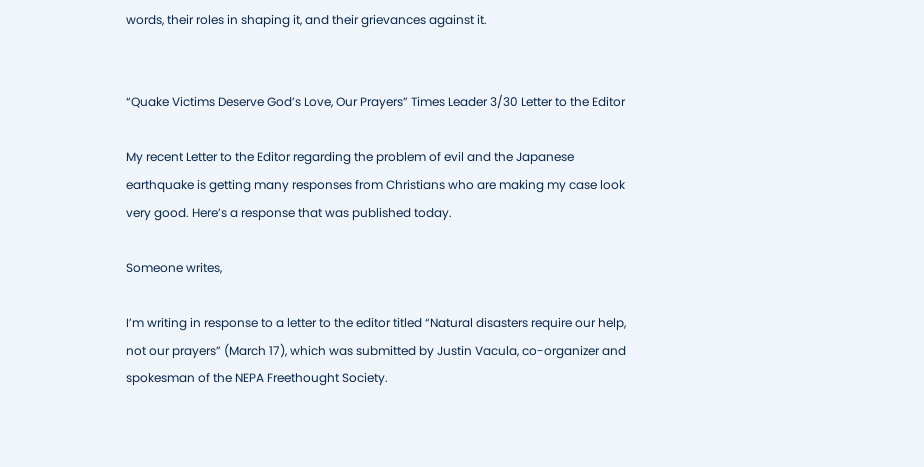words, their roles in shaping it, and their grievances against it.


“Quake Victims Deserve God’s Love, Our Prayers” Times Leader 3/30 Letter to the Editor

My recent Letter to the Editor regarding the problem of evil and the Japanese earthquake is getting many responses from Christians who are making my case look very good. Here’s a response that was published today.

Someone writes,

I’m writing in response to a letter to the editor titled “Natural disasters require our help, not our prayers” (March 17), which was submitted by Justin Vacula, co-organizer and spokesman of the NEPA Freethought Society.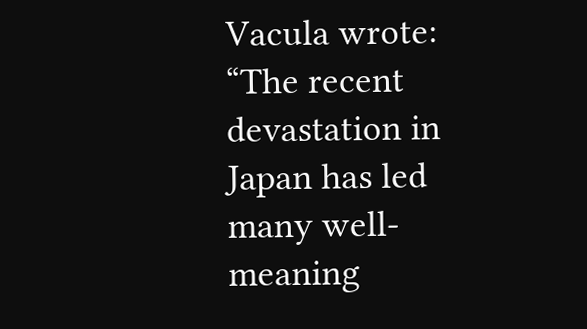Vacula wrote: “The recent devastation in Japan has led many well-meaning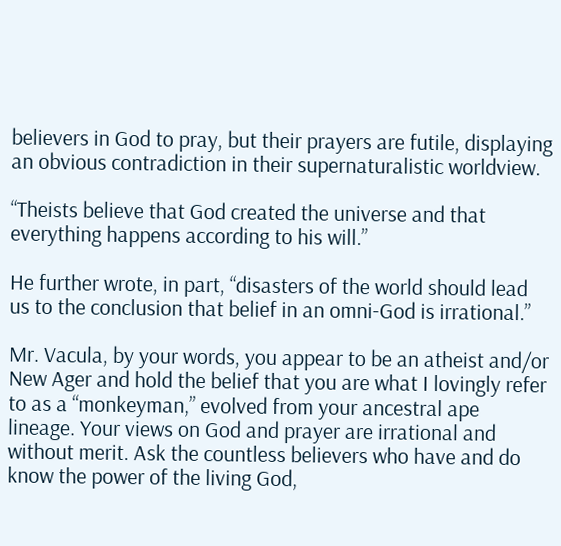believers in God to pray, but their prayers are futile, displaying an obvious contradiction in their supernaturalistic worldview.

“Theists believe that God created the universe and that everything happens according to his will.”

He further wrote, in part, “disasters of the world should lead us to the conclusion that belief in an omni-God is irrational.”

Mr. Vacula, by your words, you appear to be an atheist and/or New Ager and hold the belief that you are what I lovingly refer to as a “monkeyman,” evolved from your ancestral ape lineage. Your views on God and prayer are irrational and without merit. Ask the countless believers who have and do know the power of the living God,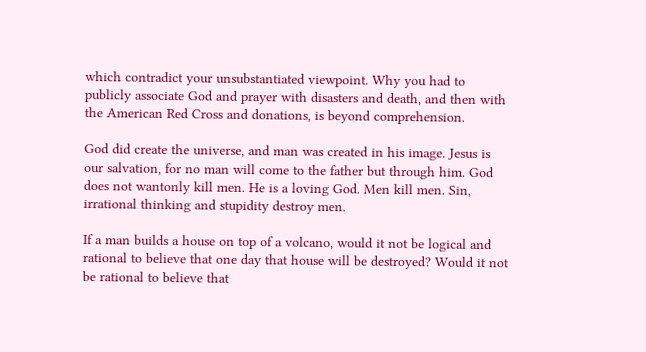which contradict your unsubstantiated viewpoint. Why you had to publicly associate God and prayer with disasters and death, and then with the American Red Cross and donations, is beyond comprehension.

God did create the universe, and man was created in his image. Jesus is our salvation, for no man will come to the father but through him. God does not wantonly kill men. He is a loving God. Men kill men. Sin, irrational thinking and stupidity destroy men.

If a man builds a house on top of a volcano, would it not be logical and rational to believe that one day that house will be destroyed? Would it not be rational to believe that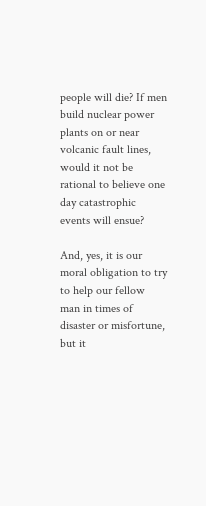people will die? If men build nuclear power plants on or near volcanic fault lines, would it not be rational to believe one day catastrophic events will ensue?

And, yes, it is our moral obligation to try to help our fellow man in times of disaster or misfortune, but it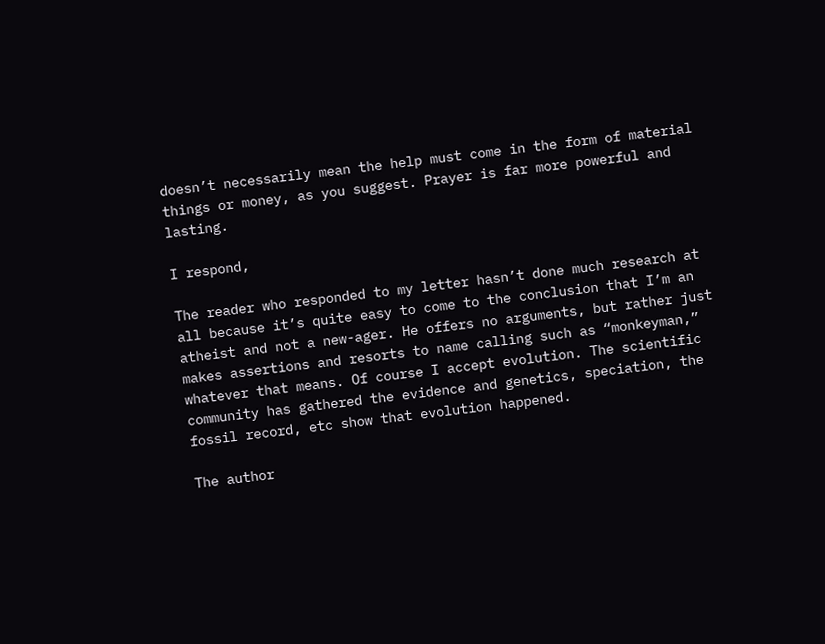doesn’t necessarily mean the help must come in the form of material things or money, as you suggest. Prayer is far more powerful and lasting.

I respond,

The reader who responded to my letter hasn’t done much research at all because it’s quite easy to come to the conclusion that I’m an atheist and not a new-ager. He offers no arguments, but rather just makes assertions and resorts to name calling such as “monkeyman,” whatever that means. Of course I accept evolution. The scientific community has gathered the evidence and genetics, speciation, the fossil record, etc show that evolution happened.

The author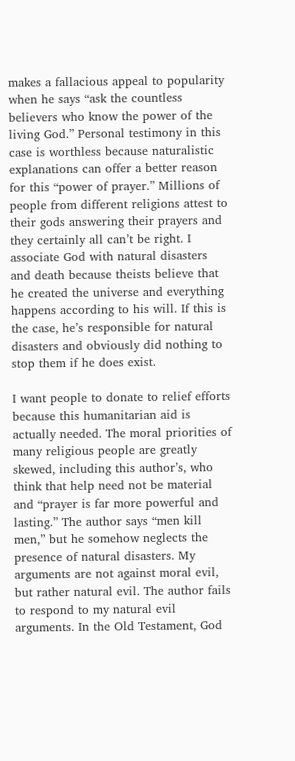makes a fallacious appeal to popularity when he says “ask the countless believers who know the power of the living God.” Personal testimony in this case is worthless because naturalistic explanations can offer a better reason for this “power of prayer.” Millions of people from different religions attest to their gods answering their prayers and they certainly all can’t be right. I associate God with natural disasters and death because theists believe that he created the universe and everything happens according to his will. If this is the case, he’s responsible for natural disasters and obviously did nothing to stop them if he does exist.

I want people to donate to relief efforts because this humanitarian aid is actually needed. The moral priorities of many religious people are greatly skewed, including this author’s, who think that help need not be material and “prayer is far more powerful and lasting.” The author says “men kill men,” but he somehow neglects the presence of natural disasters. My arguments are not against moral evil, but rather natural evil. The author fails to respond to my natural evil arguments. In the Old Testament, God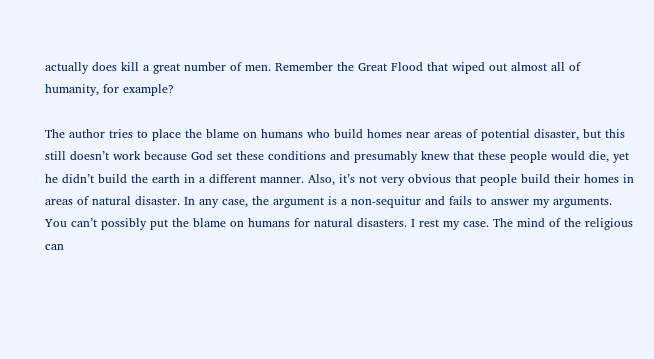actually does kill a great number of men. Remember the Great Flood that wiped out almost all of humanity, for example?

The author tries to place the blame on humans who build homes near areas of potential disaster, but this still doesn’t work because God set these conditions and presumably knew that these people would die, yet he didn’t build the earth in a different manner. Also, it’s not very obvious that people build their homes in areas of natural disaster. In any case, the argument is a non-sequitur and fails to answer my arguments. You can’t possibly put the blame on humans for natural disasters. I rest my case. The mind of the religious can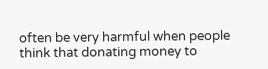often be very harmful when people think that donating money to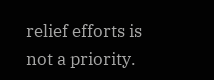relief efforts is not a priority.